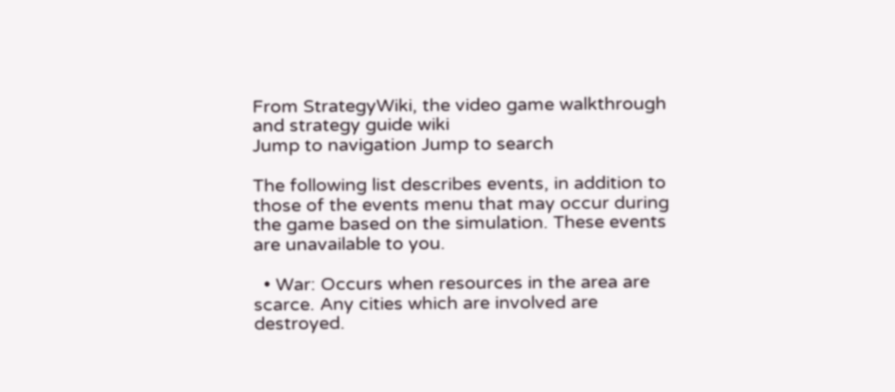From StrategyWiki, the video game walkthrough and strategy guide wiki
Jump to navigation Jump to search

The following list describes events, in addition to those of the events menu that may occur during the game based on the simulation. These events are unavailable to you.

  • War: Occurs when resources in the area are scarce. Any cities which are involved are destroyed.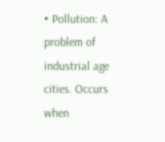• Pollution: A problem of industrial age cities. Occurs when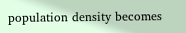population density becomes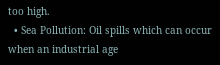too high.
  • Sea Pollution: Oil spills which can occur when an industrial age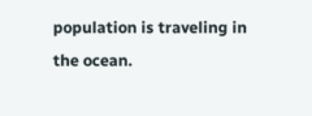population is traveling in the ocean.